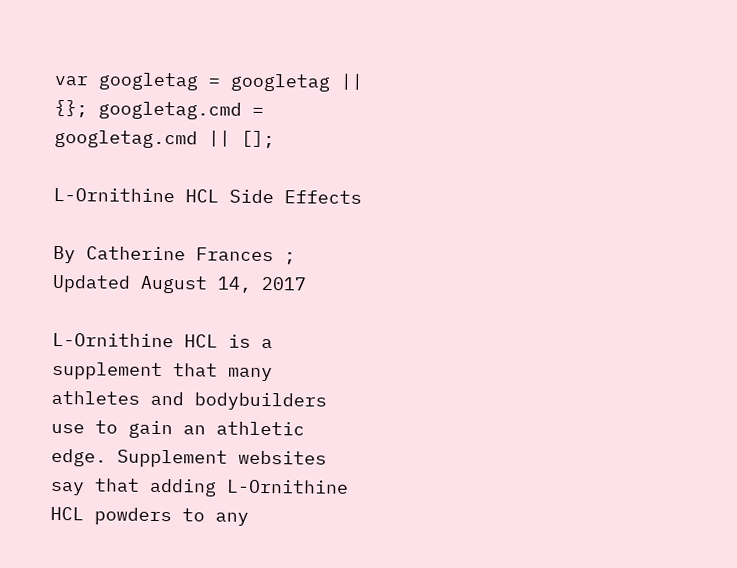var googletag = googletag || {}; googletag.cmd = googletag.cmd || [];

L-Ornithine HCL Side Effects

By Catherine Frances ; Updated August 14, 2017

L-Ornithine HCL is a supplement that many athletes and bodybuilders use to gain an athletic edge. Supplement websites say that adding L-Ornithine HCL powders to any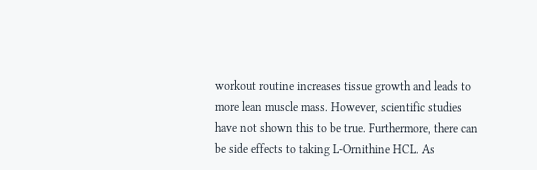workout routine increases tissue growth and leads to more lean muscle mass. However, scientific studies have not shown this to be true. Furthermore, there can be side effects to taking L-Ornithine HCL. As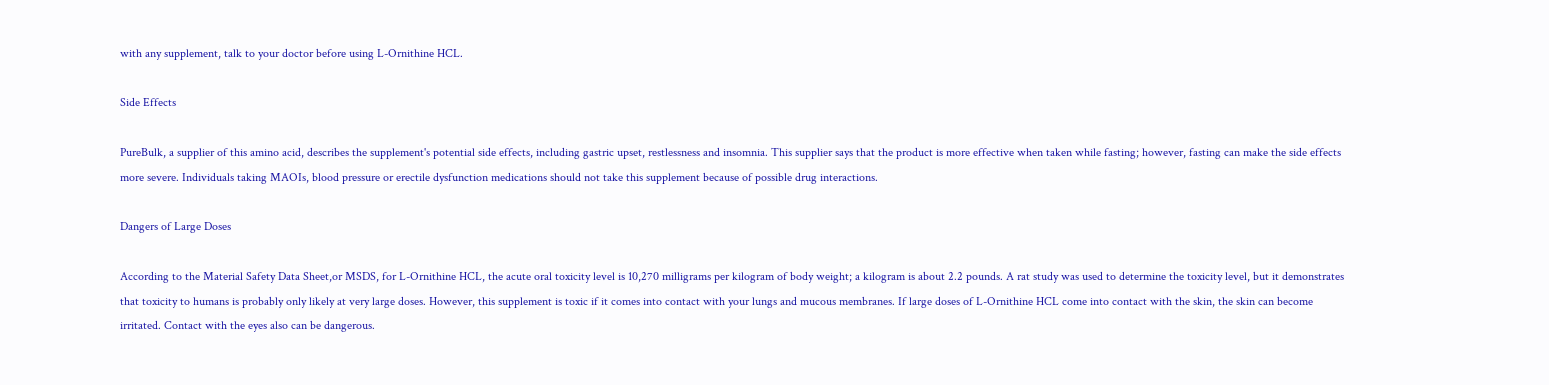with any supplement, talk to your doctor before using L-Ornithine HCL.

Side Effects

PureBulk, a supplier of this amino acid, describes the supplement's potential side effects, including gastric upset, restlessness and insomnia. This supplier says that the product is more effective when taken while fasting; however, fasting can make the side effects more severe. Individuals taking MAOIs, blood pressure or erectile dysfunction medications should not take this supplement because of possible drug interactions.

Dangers of Large Doses

According to the Material Safety Data Sheet,or MSDS, for L-Ornithine HCL, the acute oral toxicity level is 10,270 milligrams per kilogram of body weight; a kilogram is about 2.2 pounds. A rat study was used to determine the toxicity level, but it demonstrates that toxicity to humans is probably only likely at very large doses. However, this supplement is toxic if it comes into contact with your lungs and mucous membranes. If large doses of L-Ornithine HCL come into contact with the skin, the skin can become irritated. Contact with the eyes also can be dangerous.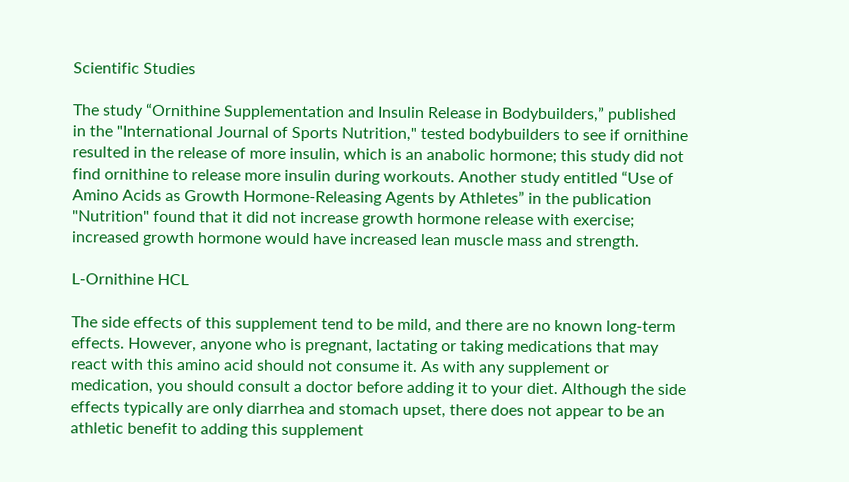Scientific Studies

The study “Ornithine Supplementation and Insulin Release in Bodybuilders,” published in the "International Journal of Sports Nutrition," tested bodybuilders to see if ornithine resulted in the release of more insulin, which is an anabolic hormone; this study did not find ornithine to release more insulin during workouts. Another study entitled “Use of Amino Acids as Growth Hormone-Releasing Agents by Athletes” in the publication "Nutrition" found that it did not increase growth hormone release with exercise; increased growth hormone would have increased lean muscle mass and strength.

L-Ornithine HCL

The side effects of this supplement tend to be mild, and there are no known long-term effects. However, anyone who is pregnant, lactating or taking medications that may react with this amino acid should not consume it. As with any supplement or medication, you should consult a doctor before adding it to your diet. Although the side effects typically are only diarrhea and stomach upset, there does not appear to be an athletic benefit to adding this supplement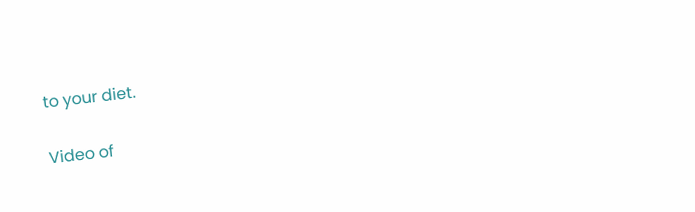to your diet.

Video of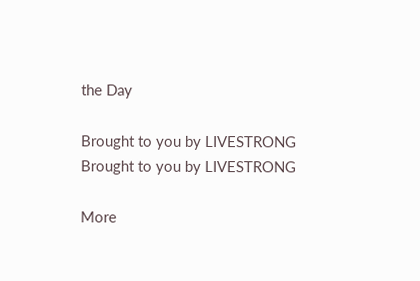the Day

Brought to you by LIVESTRONG
Brought to you by LIVESTRONG

More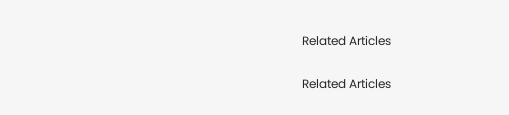Related Articles

Related Articles